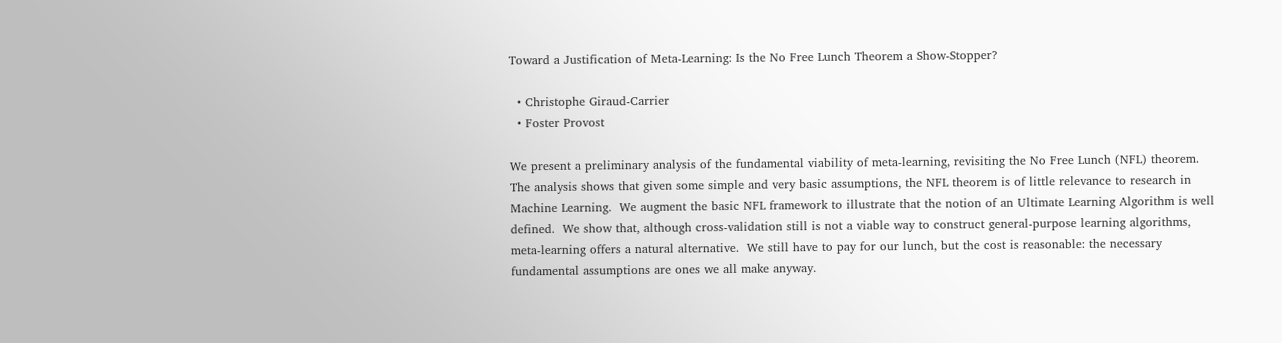Toward a Justification of Meta-Learning: Is the No Free Lunch Theorem a Show-Stopper?

  • Christophe Giraud-Carrier
  • Foster Provost

We present a preliminary analysis of the fundamental viability of meta-learning, revisiting the No Free Lunch (NFL) theorem.  The analysis shows that given some simple and very basic assumptions, the NFL theorem is of little relevance to research in Machine Learning.  We augment the basic NFL framework to illustrate that the notion of an Ultimate Learning Algorithm is well defined.  We show that, although cross-validation still is not a viable way to construct general-purpose learning algorithms, meta-learning offers a natural alternative.  We still have to pay for our lunch, but the cost is reasonable: the necessary fundamental assumptions are ones we all make anyway.